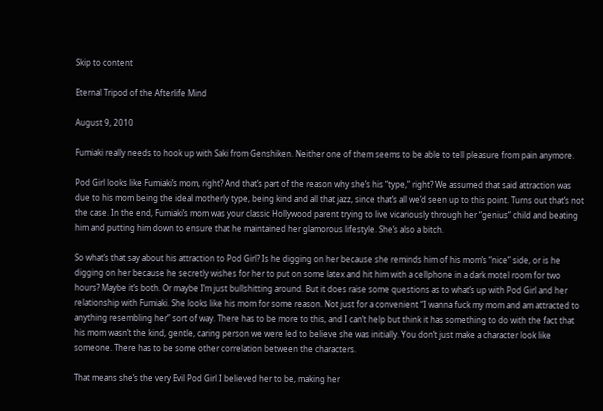Skip to content

Eternal Tripod of the Afterlife Mind

August 9, 2010

Fumiaki really needs to hook up with Saki from Genshiken. Neither one of them seems to be able to tell pleasure from pain anymore.

Pod Girl looks like Fumiaki’s mom, right? And that’s part of the reason why she’s his “type,” right? We assumed that said attraction was due to his mom being the ideal motherly type, being kind and all that jazz, since that’s all we’d seen up to this point. Turns out that’s not the case. In the end, Fumiaki’s mom was your classic Hollywood parent trying to live vicariously through her “genius” child and beating him and putting him down to ensure that he maintained her glamorous lifestyle. She’s also a bitch.

So what’s that say about his attraction to Pod Girl? Is he digging on her because she reminds him of his mom’s “nice” side, or is he digging on her because he secretly wishes for her to put on some latex and hit him with a cellphone in a dark motel room for two hours? Maybe it’s both. Or maybe I’m just bullshitting around. But it does raise some questions as to what’s up with Pod Girl and her relationship with Fumiaki. She looks like his mom for some reason. Not just for a convenient “I wanna fuck my mom and am attracted to anything resembling her” sort of way. There has to be more to this, and I can’t help but think it has something to do with the fact that his mom wasn’t the kind, gentle, caring person we were led to believe she was initially. You don’t just make a character look like someone. There has to be some other correlation between the characters.

That means she’s the very Evil Pod Girl I believed her to be, making her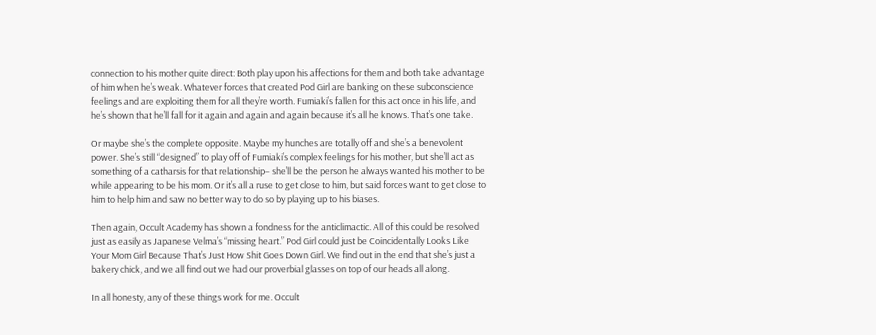connection to his mother quite direct: Both play upon his affections for them and both take advantage of him when he’s weak. Whatever forces that created Pod Girl are banking on these subconscience feelings and are exploiting them for all they’re worth. Fumiaki’s fallen for this act once in his life, and he’s shown that he’ll fall for it again and again and again because it’s all he knows. That’s one take.

Or maybe she’s the complete opposite. Maybe my hunches are totally off and she’s a benevolent power. She’s still “designed” to play off of Fumiaki’s complex feelings for his mother, but she’ll act as something of a catharsis for that relationship– she’ll be the person he always wanted his mother to be while appearing to be his mom. Or it’s all a ruse to get close to him, but said forces want to get close to him to help him and saw no better way to do so by playing up to his biases.

Then again, Occult Academy has shown a fondness for the anticlimactic. All of this could be resolved just as easily as Japanese Velma’s “missing heart.” Pod Girl could just be Coincidentally Looks Like Your Mom Girl Because That’s Just How Shit Goes Down Girl. We find out in the end that she’s just a bakery chick, and we all find out we had our proverbial glasses on top of our heads all along.

In all honesty, any of these things work for me. Occult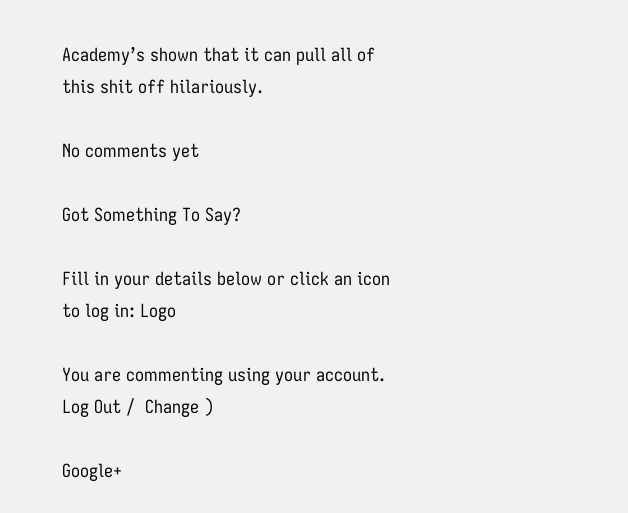Academy’s shown that it can pull all of this shit off hilariously.

No comments yet

Got Something To Say?

Fill in your details below or click an icon to log in: Logo

You are commenting using your account. Log Out /  Change )

Google+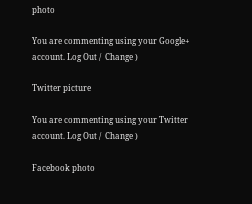photo

You are commenting using your Google+ account. Log Out /  Change )

Twitter picture

You are commenting using your Twitter account. Log Out /  Change )

Facebook photo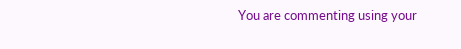You are commenting using your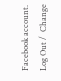Facebook account. Log Out /  Change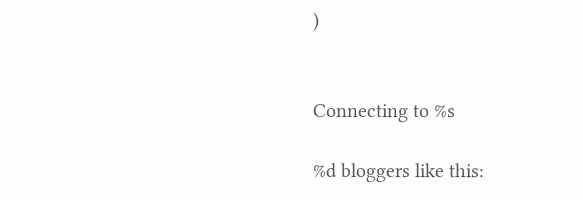)


Connecting to %s

%d bloggers like this: